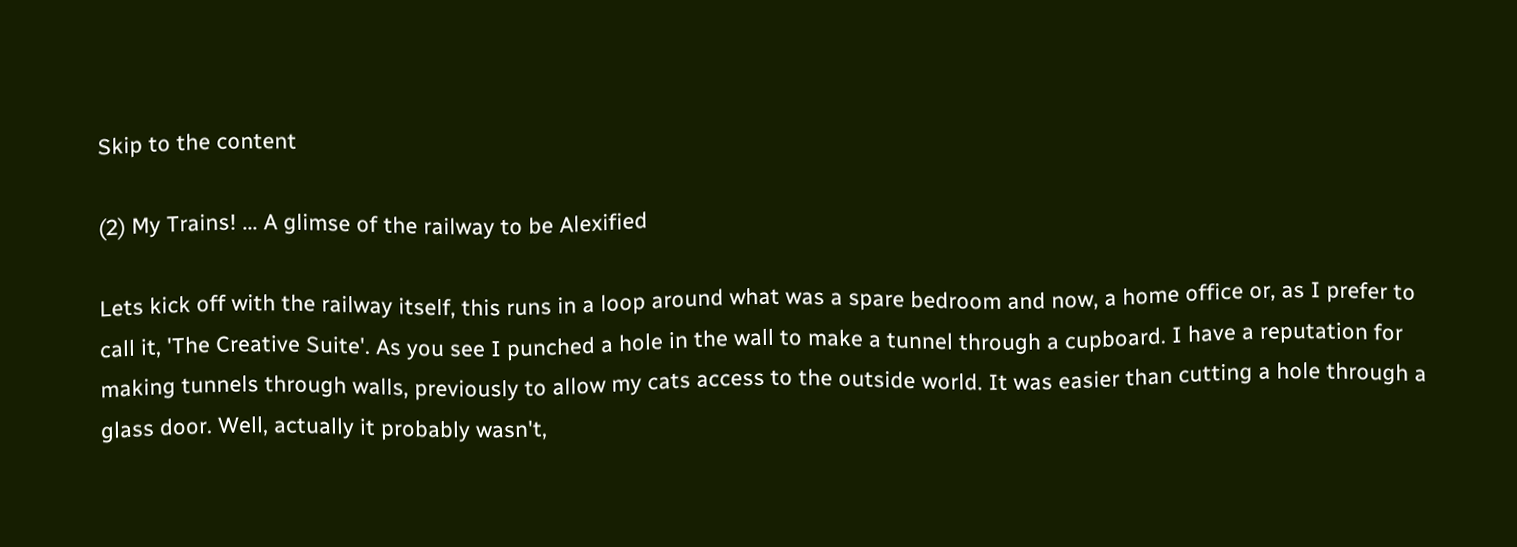Skip to the content

(2) My Trains! ... A glimse of the railway to be Alexified

Lets kick off with the railway itself, this runs in a loop around what was a spare bedroom and now, a home office or, as I prefer to call it, 'The Creative Suite'. As you see I punched a hole in the wall to make a tunnel through a cupboard. I have a reputation for making tunnels through walls, previously to allow my cats access to the outside world. It was easier than cutting a hole through a glass door. Well, actually it probably wasn't,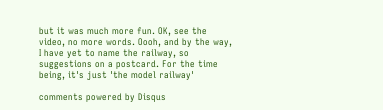but it was much more fun. OK, see the video, no more words. Oooh, and by the way, I have yet to name the railway, so suggestions on a postcard. For the time being, it's just 'the model railway'

comments powered by Disqus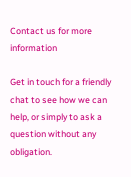Contact us for more information

Get in touch for a friendly chat to see how we can help, or simply to ask a question without any obligation.